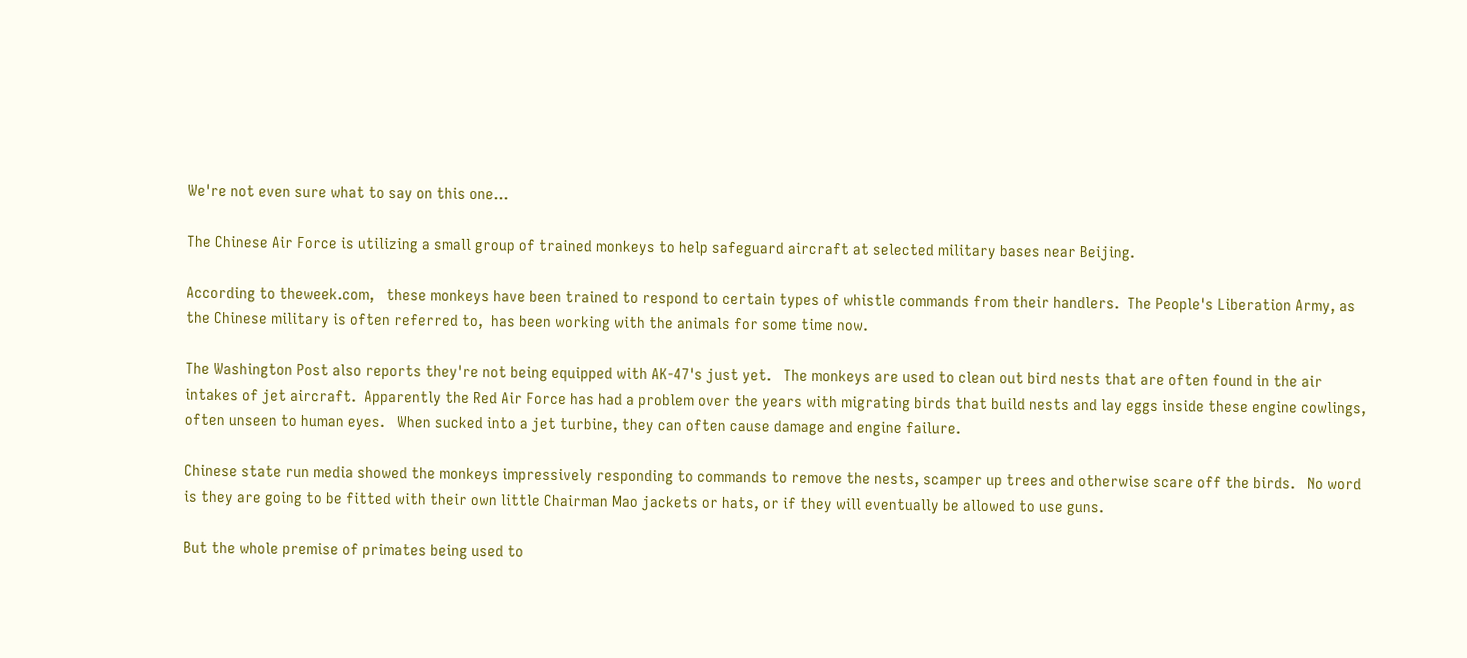We're not even sure what to say on this one...

The Chinese Air Force is utilizing a small group of trained monkeys to help safeguard aircraft at selected military bases near Beijing.

According to theweek.com,   these monkeys have been trained to respond to certain types of whistle commands from their handlers.  The People's Liberation Army, as the Chinese military is often referred to,  has been working with the animals for some time now.

The Washington Post also reports they're not being equipped with AK-47's just yet.   The monkeys are used to clean out bird nests that are often found in the air intakes of jet aircraft.  Apparently the Red Air Force has had a problem over the years with migrating birds that build nests and lay eggs inside these engine cowlings, often unseen to human eyes.   When sucked into a jet turbine, they can often cause damage and engine failure.

Chinese state run media showed the monkeys impressively responding to commands to remove the nests, scamper up trees and otherwise scare off the birds.   No word is they are going to be fitted with their own little Chairman Mao jackets or hats, or if they will eventually be allowed to use guns.

But the whole premise of primates being used to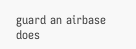guard an airbase does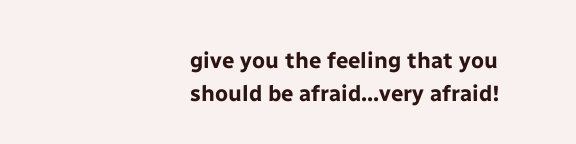give you the feeling that you should be afraid...very afraid!